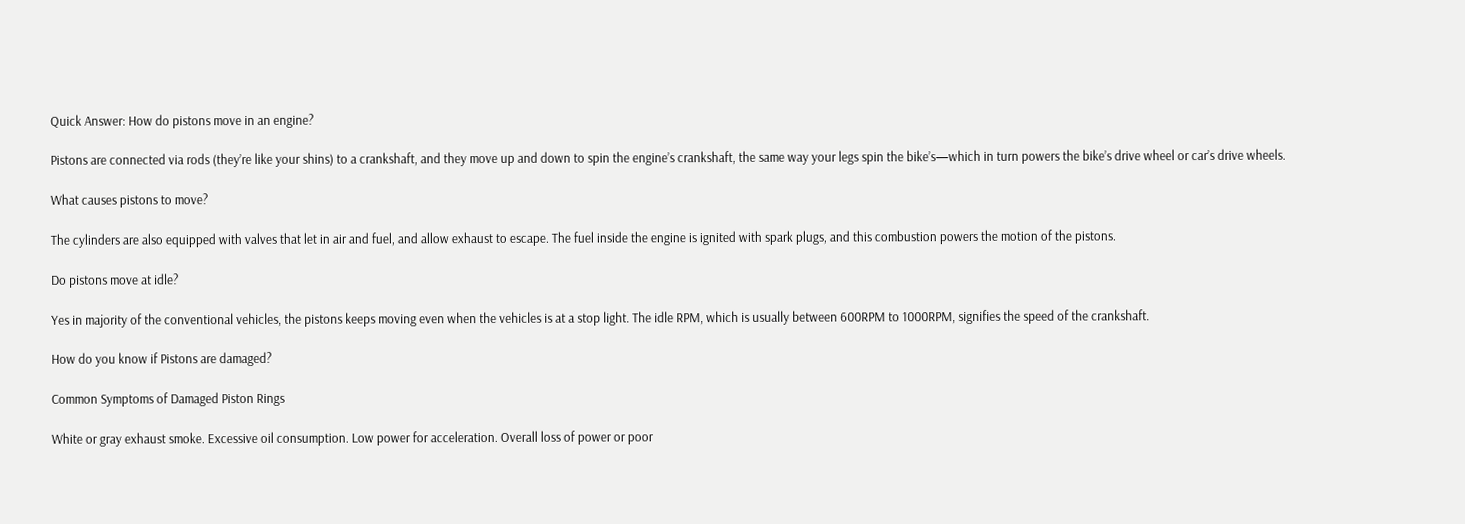Quick Answer: How do pistons move in an engine?

Pistons are connected via rods (they’re like your shins) to a crankshaft, and they move up and down to spin the engine’s crankshaft, the same way your legs spin the bike’s—which in turn powers the bike’s drive wheel or car’s drive wheels.

What causes pistons to move?

The cylinders are also equipped with valves that let in air and fuel, and allow exhaust to escape. The fuel inside the engine is ignited with spark plugs, and this combustion powers the motion of the pistons.

Do pistons move at idle?

Yes in majority of the conventional vehicles, the pistons keeps moving even when the vehicles is at a stop light. The idle RPM, which is usually between 600RPM to 1000RPM, signifies the speed of the crankshaft.

How do you know if Pistons are damaged?

Common Symptoms of Damaged Piston Rings

White or gray exhaust smoke. Excessive oil consumption. Low power for acceleration. Overall loss of power or poor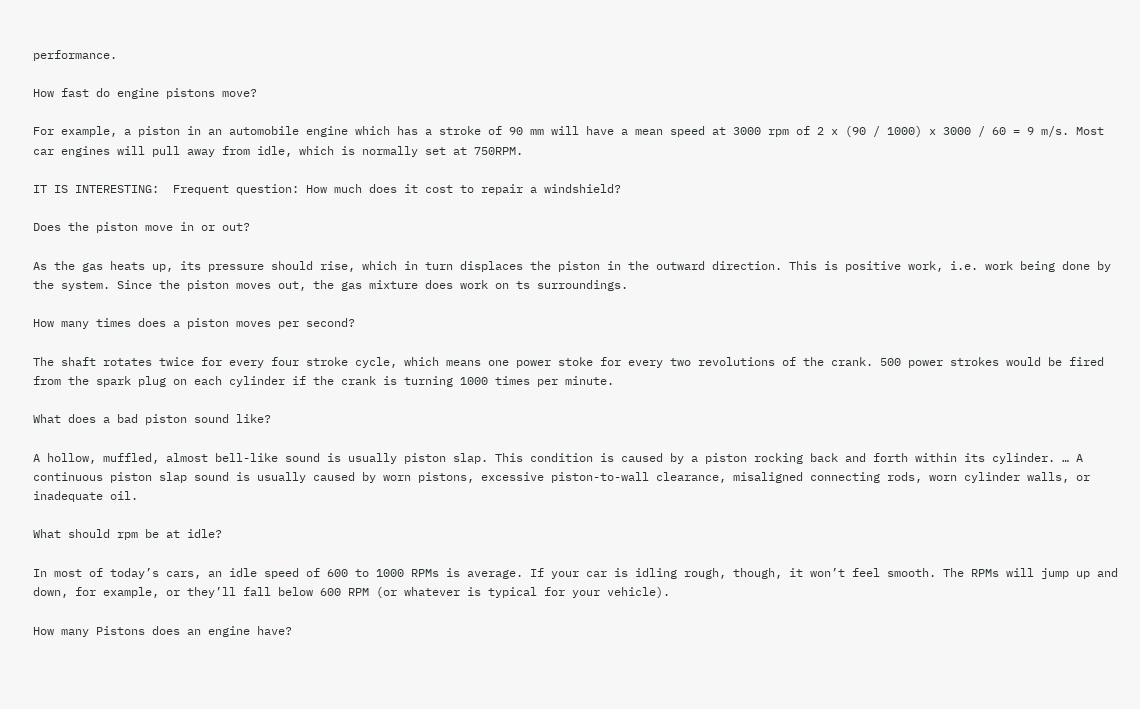performance.

How fast do engine pistons move?

For example, a piston in an automobile engine which has a stroke of 90 mm will have a mean speed at 3000 rpm of 2 x (90 / 1000) x 3000 / 60 = 9 m/s. Most car engines will pull away from idle, which is normally set at 750RPM.

IT IS INTERESTING:  Frequent question: How much does it cost to repair a windshield?

Does the piston move in or out?

As the gas heats up, its pressure should rise, which in turn displaces the piston in the outward direction. This is positive work, i.e. work being done by the system. Since the piston moves out, the gas mixture does work on ts surroundings.

How many times does a piston moves per second?

The shaft rotates twice for every four stroke cycle, which means one power stoke for every two revolutions of the crank. 500 power strokes would be fired from the spark plug on each cylinder if the crank is turning 1000 times per minute.

What does a bad piston sound like?

A hollow, muffled, almost bell-like sound is usually piston slap. This condition is caused by a piston rocking back and forth within its cylinder. … A continuous piston slap sound is usually caused by worn pistons, excessive piston-to-wall clearance, misaligned connecting rods, worn cylinder walls, or inadequate oil.

What should rpm be at idle?

In most of today’s cars, an idle speed of 600 to 1000 RPMs is average. If your car is idling rough, though, it won’t feel smooth. The RPMs will jump up and down, for example, or they’ll fall below 600 RPM (or whatever is typical for your vehicle).

How many Pistons does an engine have?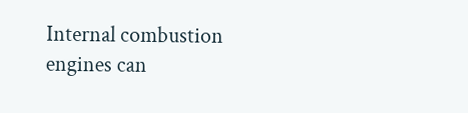Internal combustion engines can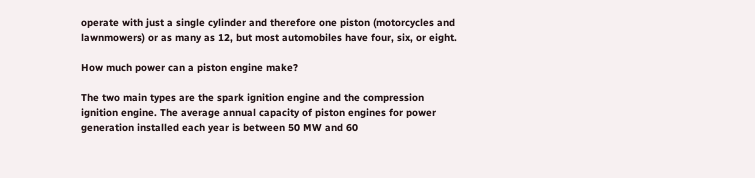operate with just a single cylinder and therefore one piston (motorcycles and lawnmowers) or as many as 12, but most automobiles have four, six, or eight.

How much power can a piston engine make?

The two main types are the spark ignition engine and the compression ignition engine. The average annual capacity of piston engines for power generation installed each year is between 50 MW and 60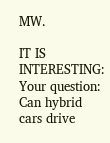MW.

IT IS INTERESTING:  Your question: Can hybrid cars drive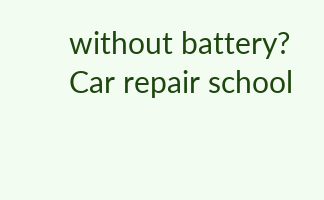without battery?
Car repair school